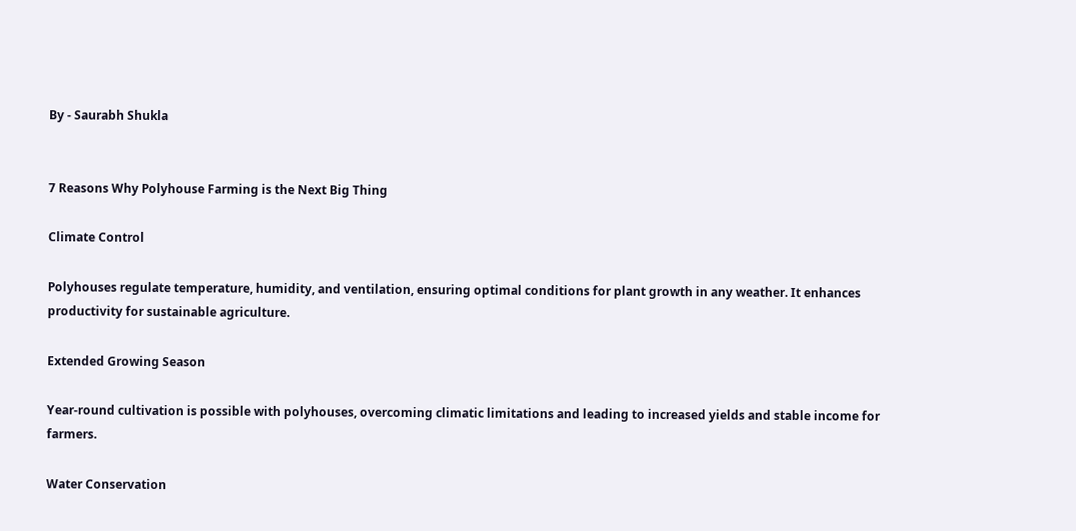By - Saurabh Shukla


7 Reasons Why Polyhouse Farming is the Next Big Thing

Climate Control

Polyhouses regulate temperature, humidity, and ventilation, ensuring optimal conditions for plant growth in any weather. It enhances productivity for sustainable agriculture.

Extended Growing Season

Year-round cultivation is possible with polyhouses, overcoming climatic limitations and leading to increased yields and stable income for farmers.

Water Conservation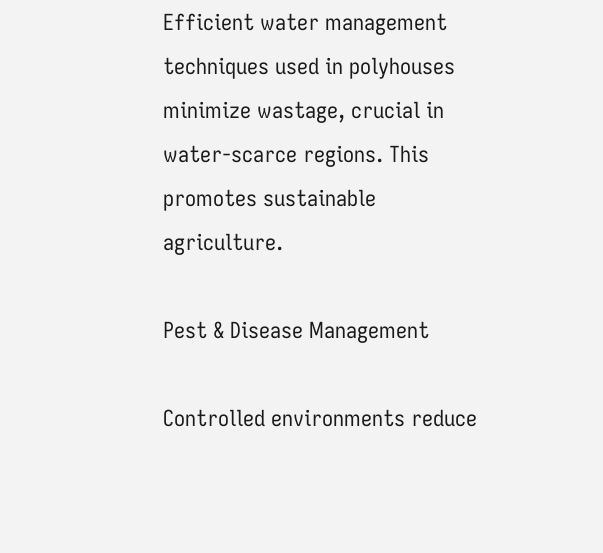Efficient water management techniques used in polyhouses minimize wastage, crucial in water-scarce regions. This promotes sustainable agriculture.

Pest & Disease Management

Controlled environments reduce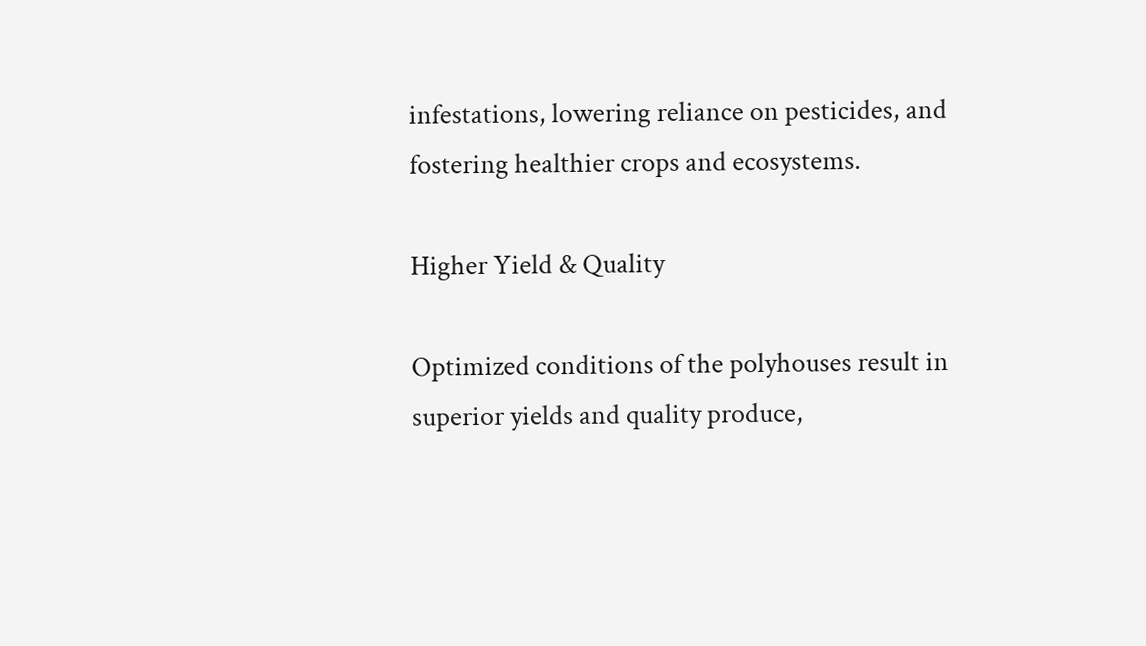infestations, lowering reliance on pesticides, and fostering healthier crops and ecosystems.

Higher Yield & Quality

Optimized conditions of the polyhouses result in superior yields and quality produce,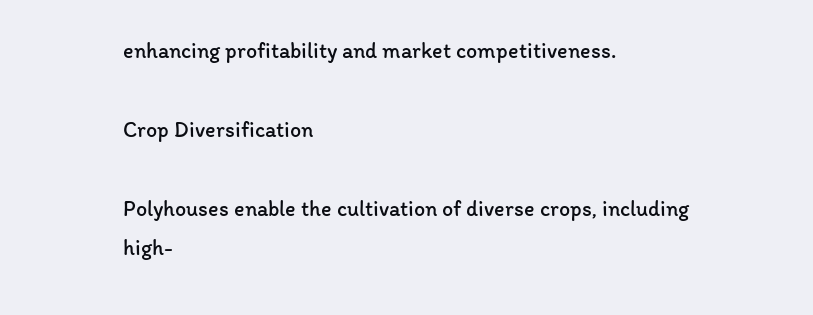enhancing profitability and market competitiveness.

Crop Diversification

Polyhouses enable the cultivation of diverse crops, including high-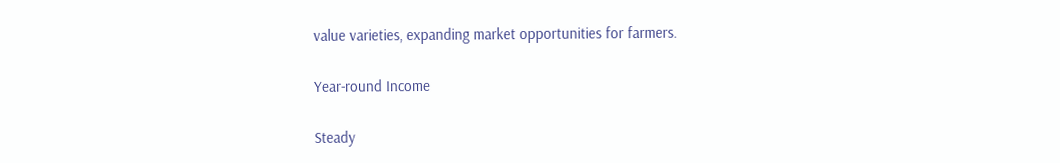value varieties, expanding market opportunities for farmers.

Year-round Income

Steady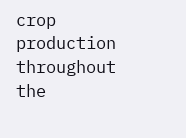crop production throughout the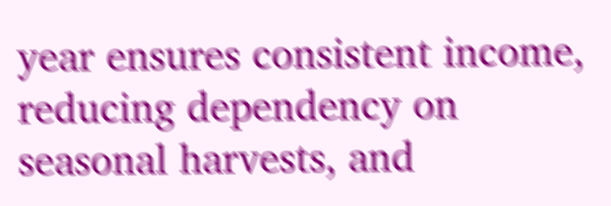year ensures consistent income, reducing dependency on seasonal harvests, and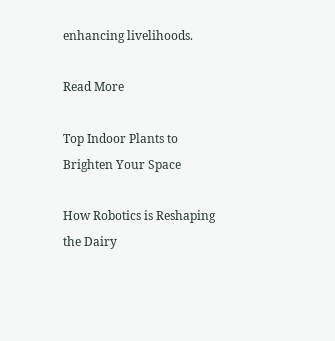enhancing livelihoods.

Read More

Top Indoor Plants to Brighten Your Space

How Robotics is Reshaping the Dairy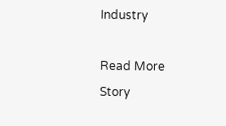Industry

Read More Story